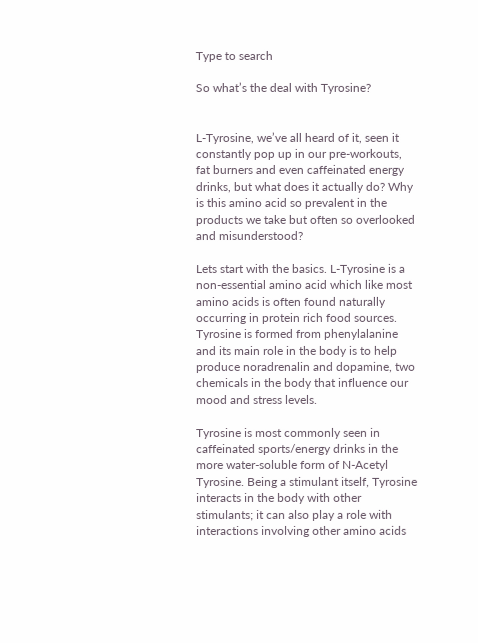Type to search

So what’s the deal with Tyrosine?


L-Tyrosine, we’ve all heard of it, seen it constantly pop up in our pre-workouts, fat burners and even caffeinated energy drinks, but what does it actually do? Why is this amino acid so prevalent in the products we take but often so overlooked and misunderstood?

Lets start with the basics. L-Tyrosine is a non-essential amino acid which like most amino acids is often found naturally occurring in protein rich food sources. Tyrosine is formed from phenylalanine and its main role in the body is to help produce noradrenalin and dopamine, two chemicals in the body that influence our mood and stress levels.

Tyrosine is most commonly seen in caffeinated sports/energy drinks in the more water-soluble form of N-Acetyl Tyrosine. Being a stimulant itself, Tyrosine interacts in the body with other stimulants; it can also play a role with interactions involving other amino acids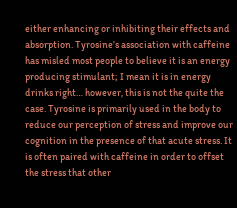either enhancing or inhibiting their effects and absorption. Tyrosine’s association with caffeine has misled most people to believe it is an energy producing stimulant; I mean it is in energy drinks right… however, this is not the quite the case. Tyrosine is primarily used in the body to reduce our perception of stress and improve our cognition in the presence of that acute stress. It is often paired with caffeine in order to offset the stress that other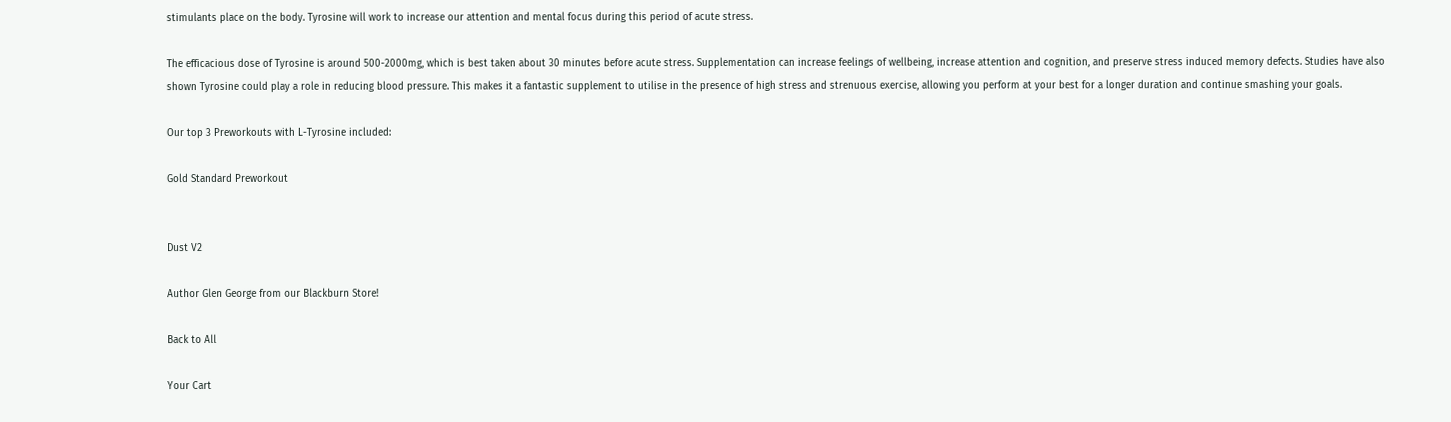stimulants place on the body. Tyrosine will work to increase our attention and mental focus during this period of acute stress.

The efficacious dose of Tyrosine is around 500-2000mg, which is best taken about 30 minutes before acute stress. Supplementation can increase feelings of wellbeing, increase attention and cognition, and preserve stress induced memory defects. Studies have also shown Tyrosine could play a role in reducing blood pressure. This makes it a fantastic supplement to utilise in the presence of high stress and strenuous exercise, allowing you perform at your best for a longer duration and continue smashing your goals.

Our top 3 Preworkouts with L-Tyrosine included:

Gold Standard Preworkout


Dust V2

Author Glen George from our Blackburn Store!

Back to All

Your Cart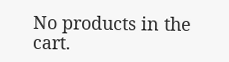No products in the cart.